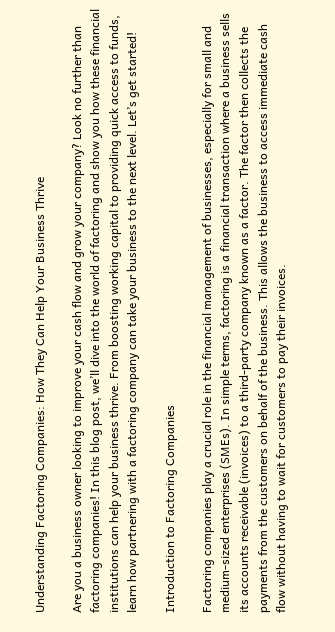Understanding Factoring Companies: How They Can Help Your Business Thrive

Are you a business owner looking to improve your cash flow and grow your company? Look no further than factoring companies! In this blog post, we’ll dive into the world of factoring and show you how these financial institutions can help your business thrive. From boosting working capital to providing quick access to funds, learn how partnering with a factoring company can take your business to the next level. Let’s get started!

Introduction to Factoring Companies

Factoring companies play a crucial role in the financial management of businesses, especially for small and medium-sized enterprises (SMEs). In simple terms, factoring is a financial transaction where a business sells its accounts receivable (invoices) to a third-party company known as a factor. The factor then collects the payments from the customers on behalf of the business. This allows the business to access immediate cash flow without having to wait for customers to pay their invoices.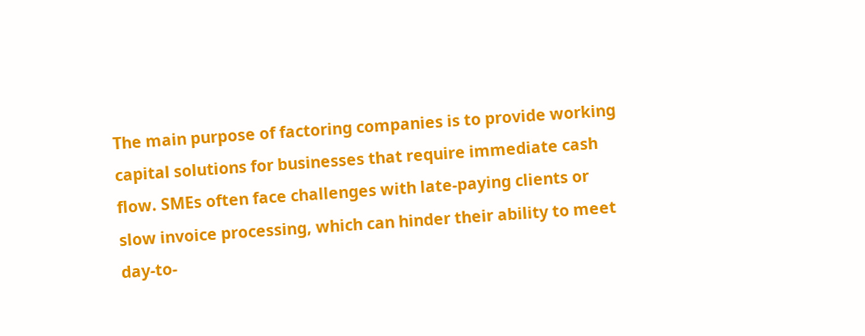The main purpose of factoring companies is to provide working capital solutions for businesses that require immediate cash flow. SMEs often face challenges with late-paying clients or slow invoice processing, which can hinder their ability to meet day-to-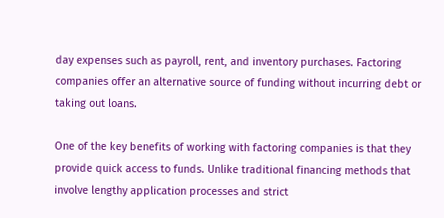day expenses such as payroll, rent, and inventory purchases. Factoring companies offer an alternative source of funding without incurring debt or taking out loans.

One of the key benefits of working with factoring companies is that they provide quick access to funds. Unlike traditional financing methods that involve lengthy application processes and strict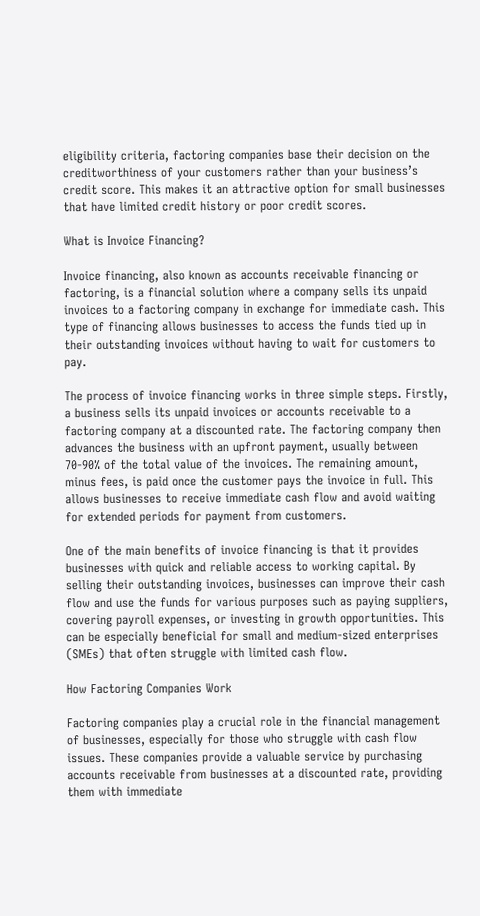eligibility criteria, factoring companies base their decision on the creditworthiness of your customers rather than your business’s credit score. This makes it an attractive option for small businesses that have limited credit history or poor credit scores.

What is Invoice Financing?

Invoice financing, also known as accounts receivable financing or factoring, is a financial solution where a company sells its unpaid invoices to a factoring company in exchange for immediate cash. This type of financing allows businesses to access the funds tied up in their outstanding invoices without having to wait for customers to pay.

The process of invoice financing works in three simple steps. Firstly, a business sells its unpaid invoices or accounts receivable to a factoring company at a discounted rate. The factoring company then advances the business with an upfront payment, usually between 70-90% of the total value of the invoices. The remaining amount, minus fees, is paid once the customer pays the invoice in full. This allows businesses to receive immediate cash flow and avoid waiting for extended periods for payment from customers.

One of the main benefits of invoice financing is that it provides businesses with quick and reliable access to working capital. By selling their outstanding invoices, businesses can improve their cash flow and use the funds for various purposes such as paying suppliers, covering payroll expenses, or investing in growth opportunities. This can be especially beneficial for small and medium-sized enterprises (SMEs) that often struggle with limited cash flow.

How Factoring Companies Work

Factoring companies play a crucial role in the financial management of businesses, especially for those who struggle with cash flow issues. These companies provide a valuable service by purchasing accounts receivable from businesses at a discounted rate, providing them with immediate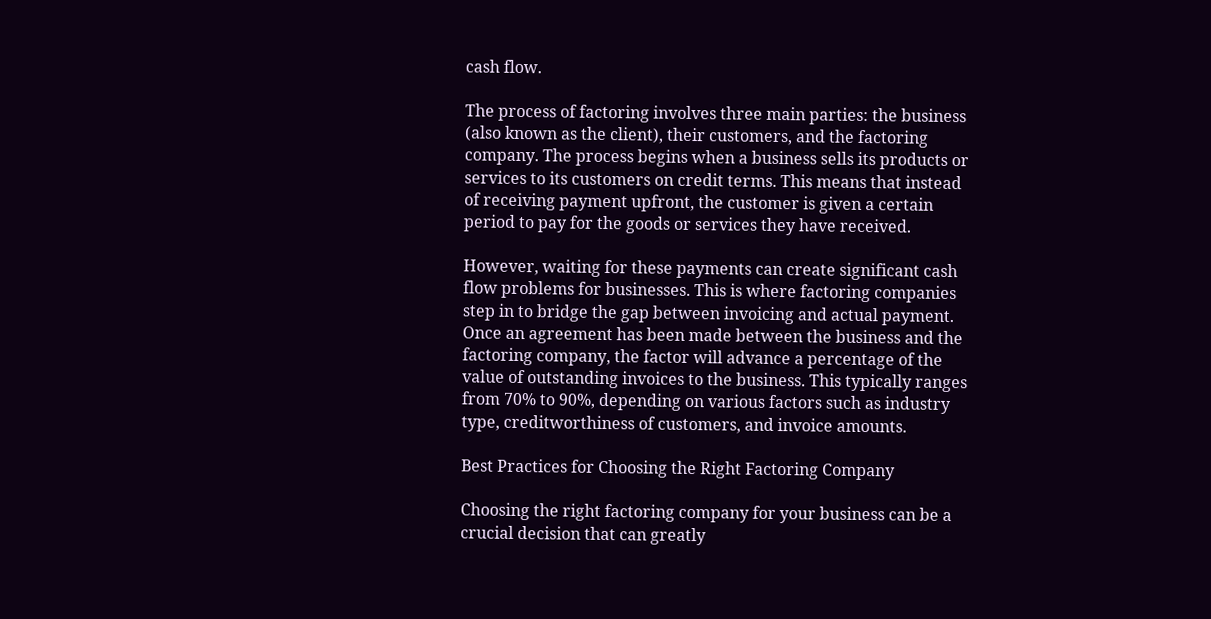cash flow.

The process of factoring involves three main parties: the business (also known as the client), their customers, and the factoring company. The process begins when a business sells its products or services to its customers on credit terms. This means that instead of receiving payment upfront, the customer is given a certain period to pay for the goods or services they have received.

However, waiting for these payments can create significant cash flow problems for businesses. This is where factoring companies step in to bridge the gap between invoicing and actual payment. Once an agreement has been made between the business and the factoring company, the factor will advance a percentage of the value of outstanding invoices to the business. This typically ranges from 70% to 90%, depending on various factors such as industry type, creditworthiness of customers, and invoice amounts.

Best Practices for Choosing the Right Factoring Company

Choosing the right factoring company for your business can be a crucial decision that can greatly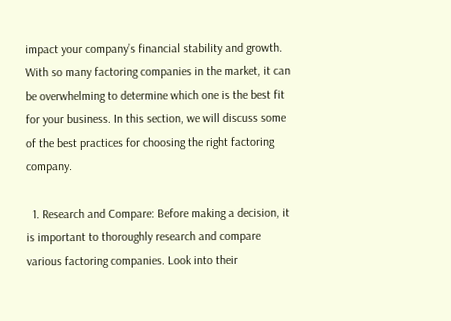impact your company’s financial stability and growth. With so many factoring companies in the market, it can be overwhelming to determine which one is the best fit for your business. In this section, we will discuss some of the best practices for choosing the right factoring company.

  1. Research and Compare: Before making a decision, it is important to thoroughly research and compare various factoring companies. Look into their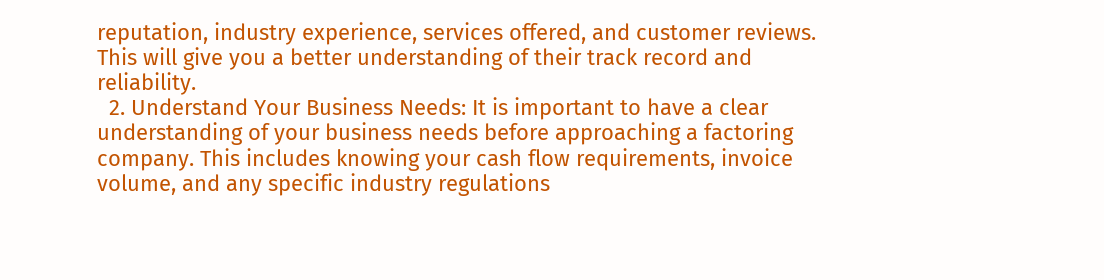reputation, industry experience, services offered, and customer reviews. This will give you a better understanding of their track record and reliability.
  2. Understand Your Business Needs: It is important to have a clear understanding of your business needs before approaching a factoring company. This includes knowing your cash flow requirements, invoice volume, and any specific industry regulations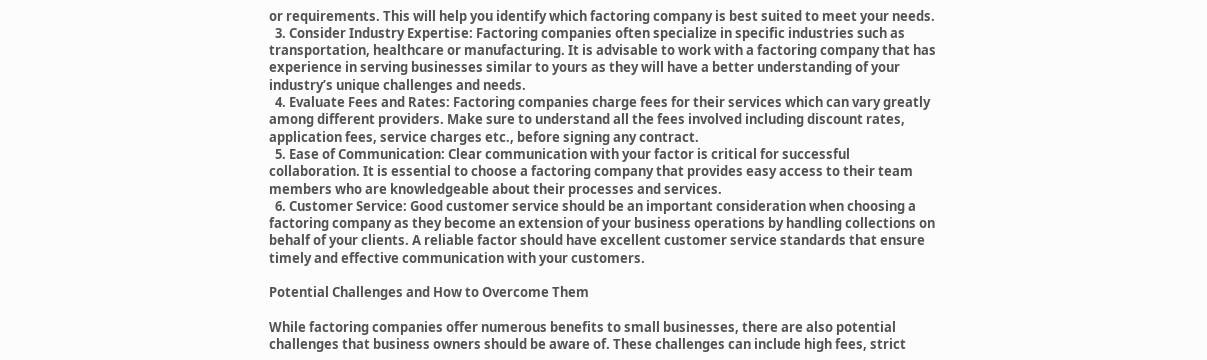or requirements. This will help you identify which factoring company is best suited to meet your needs.
  3. Consider Industry Expertise: Factoring companies often specialize in specific industries such as transportation, healthcare or manufacturing. It is advisable to work with a factoring company that has experience in serving businesses similar to yours as they will have a better understanding of your industry’s unique challenges and needs.
  4. Evaluate Fees and Rates: Factoring companies charge fees for their services which can vary greatly among different providers. Make sure to understand all the fees involved including discount rates, application fees, service charges etc., before signing any contract.
  5. Ease of Communication: Clear communication with your factor is critical for successful collaboration. It is essential to choose a factoring company that provides easy access to their team members who are knowledgeable about their processes and services.
  6. Customer Service: Good customer service should be an important consideration when choosing a factoring company as they become an extension of your business operations by handling collections on behalf of your clients. A reliable factor should have excellent customer service standards that ensure timely and effective communication with your customers.

Potential Challenges and How to Overcome Them

While factoring companies offer numerous benefits to small businesses, there are also potential challenges that business owners should be aware of. These challenges can include high fees, strict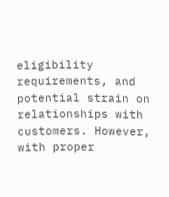eligibility requirements, and potential strain on relationships with customers. However, with proper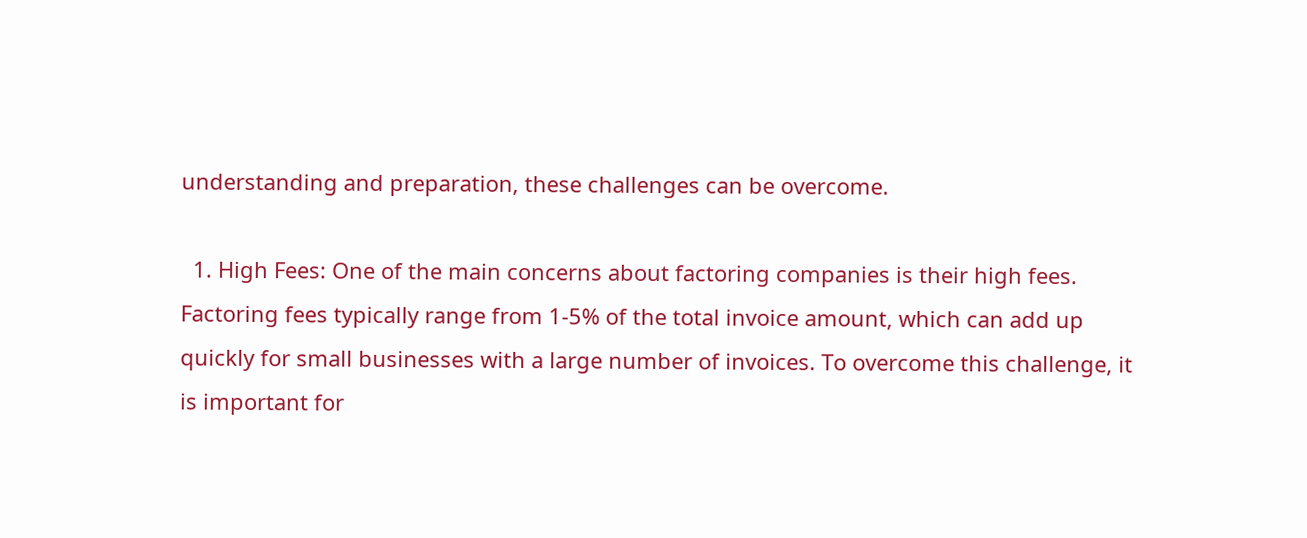understanding and preparation, these challenges can be overcome.

  1. High Fees: One of the main concerns about factoring companies is their high fees. Factoring fees typically range from 1-5% of the total invoice amount, which can add up quickly for small businesses with a large number of invoices. To overcome this challenge, it is important for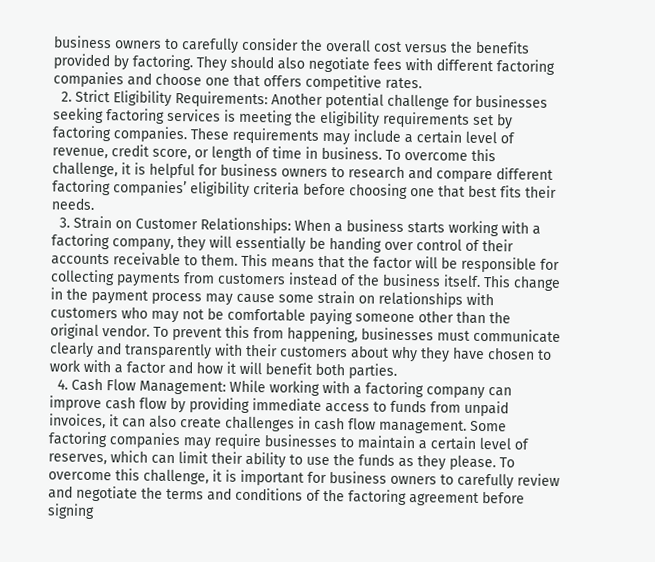business owners to carefully consider the overall cost versus the benefits provided by factoring. They should also negotiate fees with different factoring companies and choose one that offers competitive rates.
  2. Strict Eligibility Requirements: Another potential challenge for businesses seeking factoring services is meeting the eligibility requirements set by factoring companies. These requirements may include a certain level of revenue, credit score, or length of time in business. To overcome this challenge, it is helpful for business owners to research and compare different factoring companies’ eligibility criteria before choosing one that best fits their needs.
  3. Strain on Customer Relationships: When a business starts working with a factoring company, they will essentially be handing over control of their accounts receivable to them. This means that the factor will be responsible for collecting payments from customers instead of the business itself. This change in the payment process may cause some strain on relationships with customers who may not be comfortable paying someone other than the original vendor. To prevent this from happening, businesses must communicate clearly and transparently with their customers about why they have chosen to work with a factor and how it will benefit both parties.
  4. Cash Flow Management: While working with a factoring company can improve cash flow by providing immediate access to funds from unpaid invoices, it can also create challenges in cash flow management. Some factoring companies may require businesses to maintain a certain level of reserves, which can limit their ability to use the funds as they please. To overcome this challenge, it is important for business owners to carefully review and negotiate the terms and conditions of the factoring agreement before signing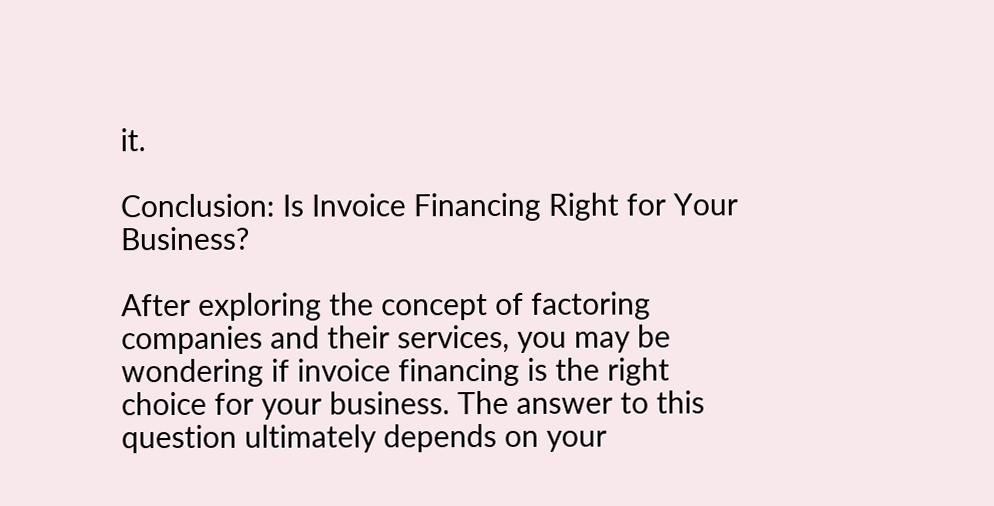it.

Conclusion: Is Invoice Financing Right for Your Business?

After exploring the concept of factoring companies and their services, you may be wondering if invoice financing is the right choice for your business. The answer to this question ultimately depends on your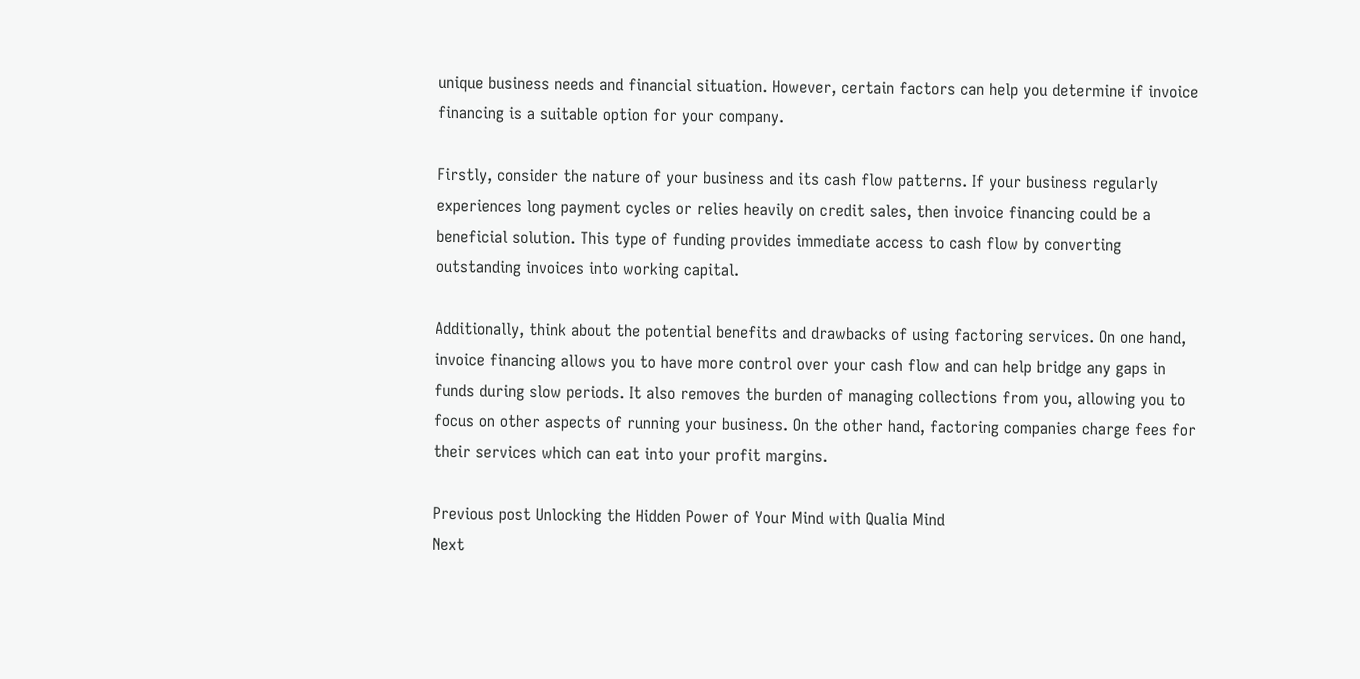unique business needs and financial situation. However, certain factors can help you determine if invoice financing is a suitable option for your company.

Firstly, consider the nature of your business and its cash flow patterns. If your business regularly experiences long payment cycles or relies heavily on credit sales, then invoice financing could be a beneficial solution. This type of funding provides immediate access to cash flow by converting outstanding invoices into working capital.

Additionally, think about the potential benefits and drawbacks of using factoring services. On one hand, invoice financing allows you to have more control over your cash flow and can help bridge any gaps in funds during slow periods. It also removes the burden of managing collections from you, allowing you to focus on other aspects of running your business. On the other hand, factoring companies charge fees for their services which can eat into your profit margins.

Previous post Unlocking the Hidden Power of Your Mind with Qualia Mind
Next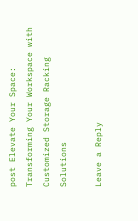post Elevate Your Space: Transforming Your Workspace with Customized Storage Racking Solutions

Leave a Reply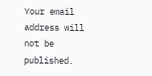Your email address will not be published.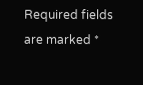Required fields are marked *